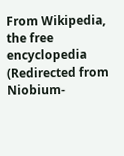From Wikipedia, the free encyclopedia
(Redirected from Niobium-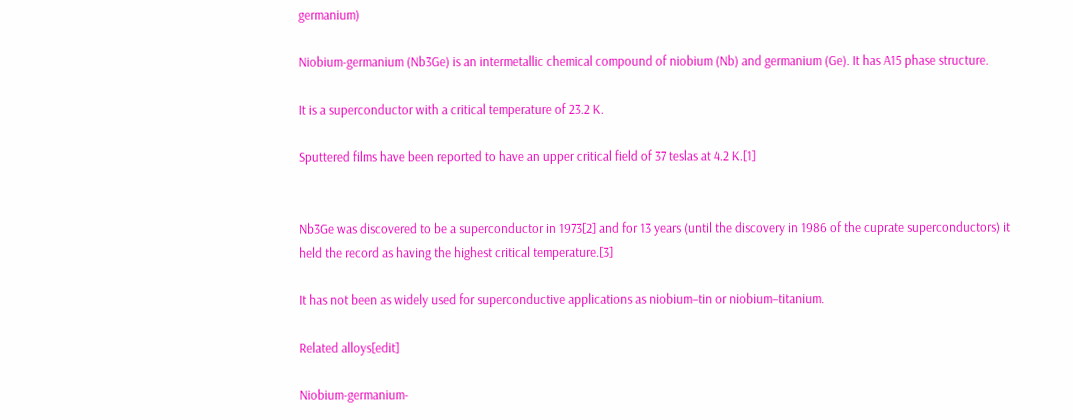germanium)

Niobium-germanium (Nb3Ge) is an intermetallic chemical compound of niobium (Nb) and germanium (Ge). It has A15 phase structure.

It is a superconductor with a critical temperature of 23.2 K.

Sputtered films have been reported to have an upper critical field of 37 teslas at 4.2 K.[1]


Nb3Ge was discovered to be a superconductor in 1973[2] and for 13 years (until the discovery in 1986 of the cuprate superconductors) it held the record as having the highest critical temperature.[3]

It has not been as widely used for superconductive applications as niobium–tin or niobium–titanium.

Related alloys[edit]

Niobium-germanium-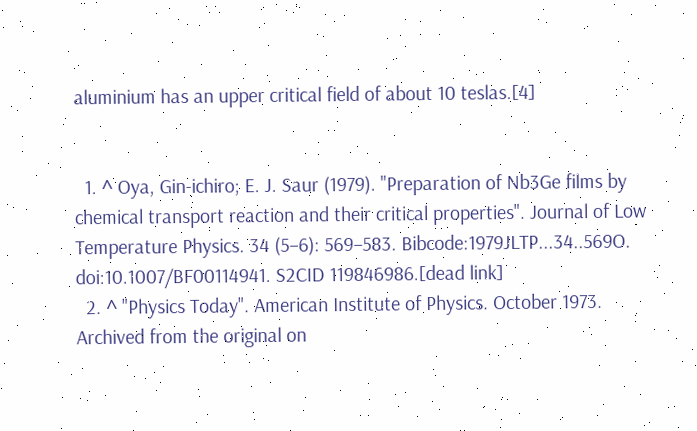aluminium has an upper critical field of about 10 teslas.[4]


  1. ^ Oya, Gin-ichiro; E. J. Saur (1979). "Preparation of Nb3Ge films by chemical transport reaction and their critical properties". Journal of Low Temperature Physics. 34 (5–6): 569–583. Bibcode:1979JLTP...34..569O. doi:10.1007/BF00114941. S2CID 119846986.[dead link]
  2. ^ "Physics Today". American Institute of Physics. October 1973. Archived from the original on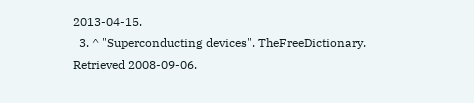2013-04-15.
  3. ^ "Superconducting devices". TheFreeDictionary. Retrieved 2008-09-06.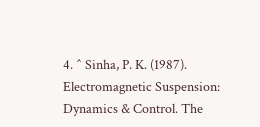4. ^ Sinha, P. K. (1987). Electromagnetic Suspension: Dynamics & Control. The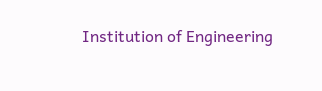Institution of Engineering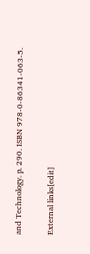and Technology. p. 290. ISBN 978-0-86341-063-5.

External links[edit]